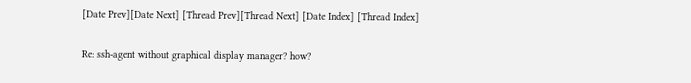[Date Prev][Date Next] [Thread Prev][Thread Next] [Date Index] [Thread Index]

Re: ssh-agent without graphical display manager? how?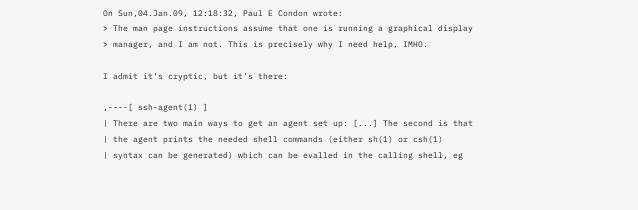On Sun,04.Jan.09, 12:18:32, Paul E Condon wrote:
> The man page instructions assume that one is running a graphical display
> manager, and I am not. This is precisely why I need help, IMHO.

I admit it's cryptic, but it's there:

,----[ ssh-agent(1) ]
| There are two main ways to get an agent set up: [...] The second is that
| the agent prints the needed shell commands (either sh(1) or csh(1)
| syntax can be generated) which can be evalled in the calling shell, eg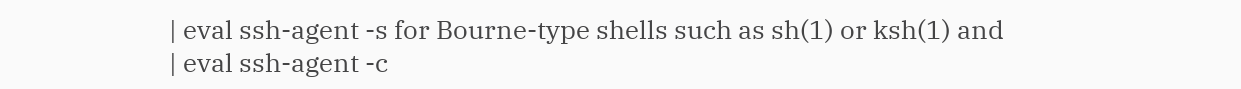| eval ssh-agent -s for Bourne-type shells such as sh(1) or ksh(1) and
| eval ssh-agent -c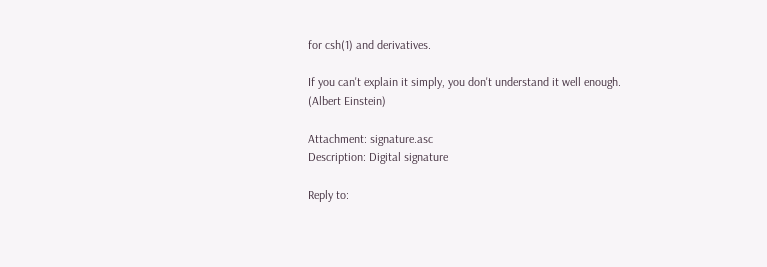for csh(1) and derivatives.

If you can't explain it simply, you don't understand it well enough.
(Albert Einstein)

Attachment: signature.asc
Description: Digital signature

Reply to: